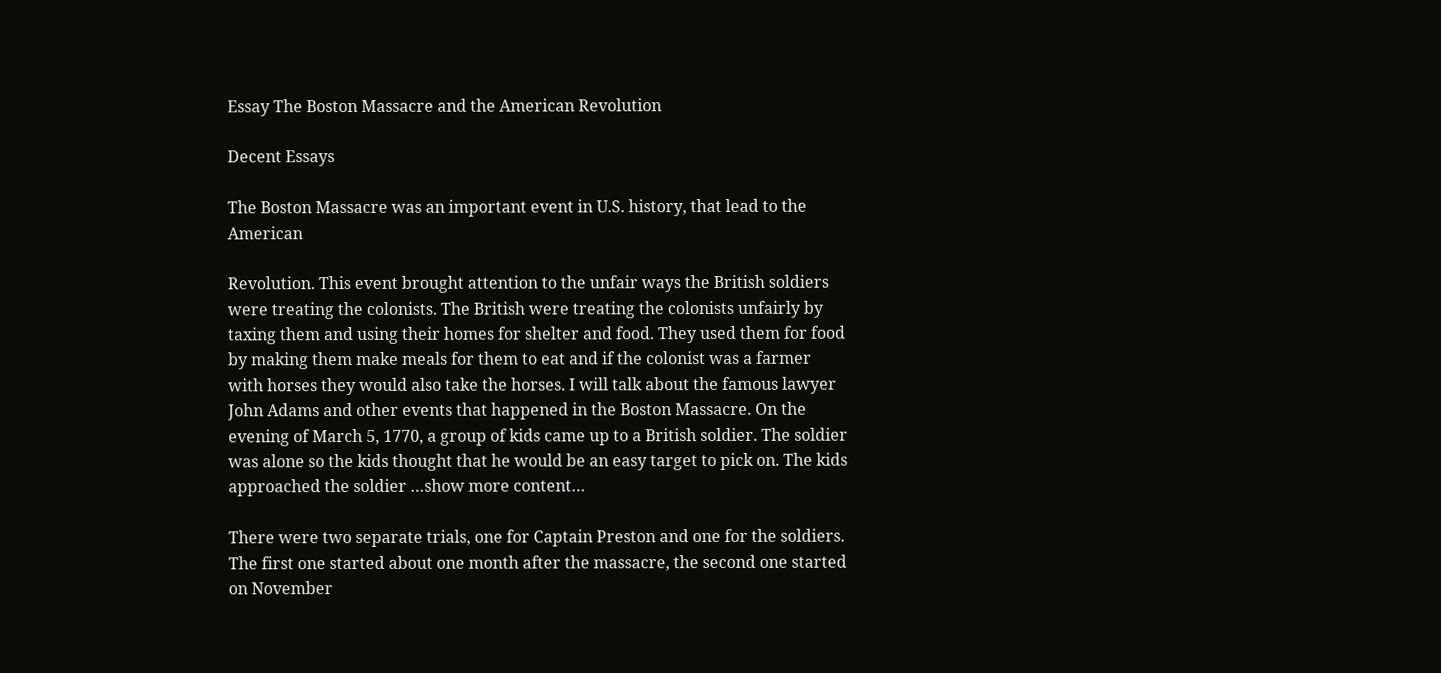Essay The Boston Massacre and the American Revolution

Decent Essays

The Boston Massacre was an important event in U.S. history, that lead to the American

Revolution. This event brought attention to the unfair ways the British soldiers were treating the colonists. The British were treating the colonists unfairly by taxing them and using their homes for shelter and food. They used them for food by making them make meals for them to eat and if the colonist was a farmer with horses they would also take the horses. I will talk about the famous lawyer John Adams and other events that happened in the Boston Massacre. On the evening of March 5, 1770, a group of kids came up to a British soldier. The soldier was alone so the kids thought that he would be an easy target to pick on. The kids approached the soldier …show more content…

There were two separate trials, one for Captain Preston and one for the soldiers. The first one started about one month after the massacre, the second one started on November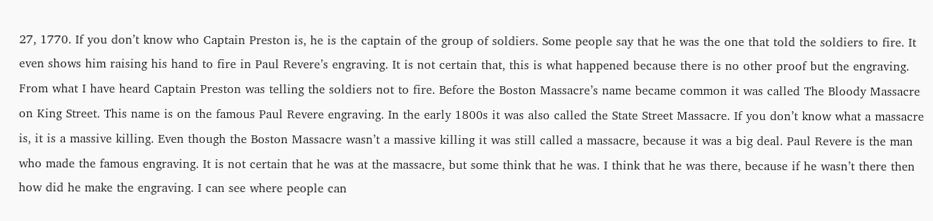27, 1770. If you don’t know who Captain Preston is, he is the captain of the group of soldiers. Some people say that he was the one that told the soldiers to fire. It even shows him raising his hand to fire in Paul Revere’s engraving. It is not certain that, this is what happened because there is no other proof but the engraving. From what I have heard Captain Preston was telling the soldiers not to fire. Before the Boston Massacre’s name became common it was called The Bloody Massacre on King Street. This name is on the famous Paul Revere engraving. In the early 1800s it was also called the State Street Massacre. If you don’t know what a massacre is, it is a massive killing. Even though the Boston Massacre wasn’t a massive killing it was still called a massacre, because it was a big deal. Paul Revere is the man who made the famous engraving. It is not certain that he was at the massacre, but some think that he was. I think that he was there, because if he wasn’t there then how did he make the engraving. I can see where people can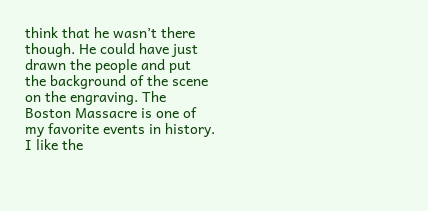think that he wasn’t there though. He could have just drawn the people and put the background of the scene on the engraving. The Boston Massacre is one of my favorite events in history. I like the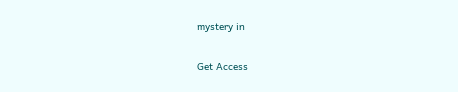mystery in

Get Access